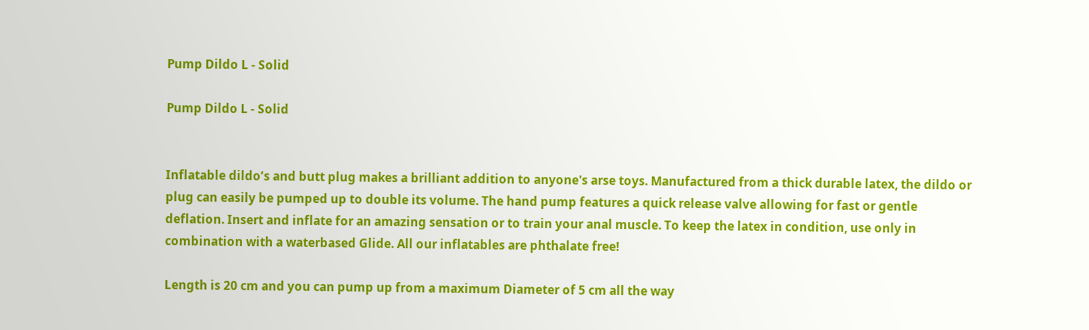Pump Dildo L - Solid

Pump Dildo L - Solid


Inflatable dildo’s and butt plug makes a brilliant addition to anyone's arse toys. Manufactured from a thick durable latex, the dildo or plug can easily be pumped up to double its volume. The hand pump features a quick release valve allowing for fast or gentle deflation. Insert and inflate for an amazing sensation or to train your anal muscle. To keep the latex in condition, use only in combination with a waterbased Glide. All our inflatables are phthalate free!

Length is 20 cm and you can pump up from a maximum Diameter of 5 cm all the way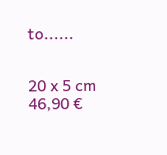to......


20 x 5 cm
46,90 €